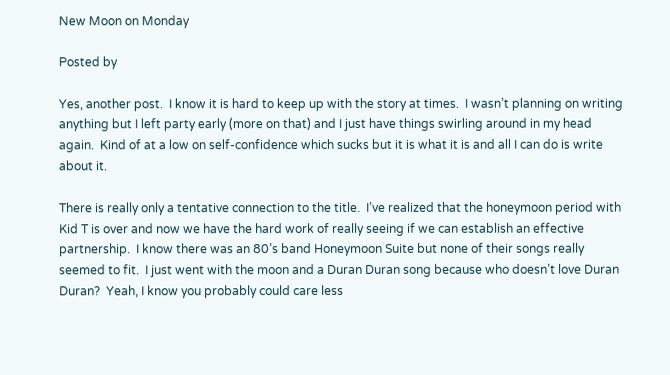New Moon on Monday

Posted by

Yes, another post.  I know it is hard to keep up with the story at times.  I wasn’t planning on writing anything but I left party early (more on that) and I just have things swirling around in my head again.  Kind of at a low on self-confidence which sucks but it is what it is and all I can do is write about it.

There is really only a tentative connection to the title.  I’ve realized that the honeymoon period with Kid T is over and now we have the hard work of really seeing if we can establish an effective partnership.  I know there was an 80’s band Honeymoon Suite but none of their songs really seemed to fit.  I just went with the moon and a Duran Duran song because who doesn’t love Duran Duran?  Yeah, I know you probably could care less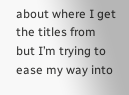about where I get the titles from but I’m trying to ease my way into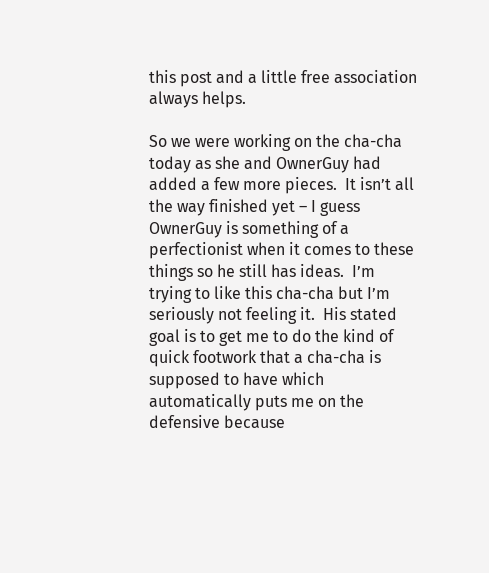this post and a little free association always helps.

So we were working on the cha-cha today as she and OwnerGuy had added a few more pieces.  It isn’t all the way finished yet – I guess OwnerGuy is something of a perfectionist when it comes to these things so he still has ideas.  I’m trying to like this cha-cha but I’m seriously not feeling it.  His stated goal is to get me to do the kind of quick footwork that a cha-cha is supposed to have which automatically puts me on the defensive because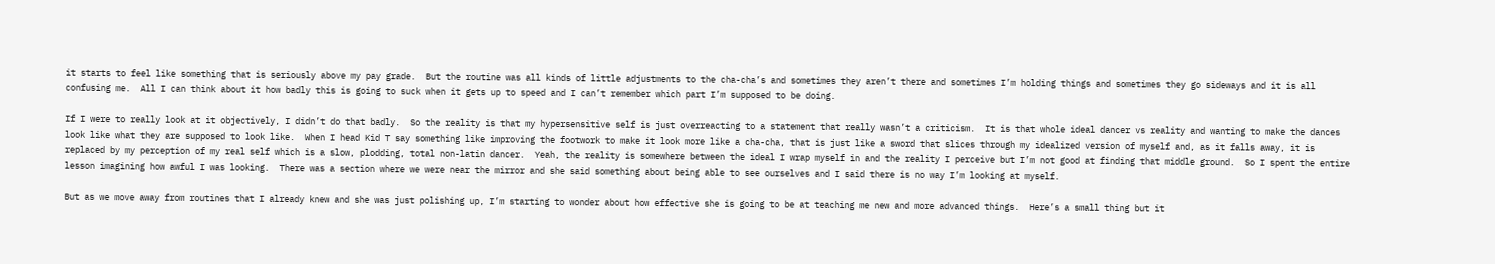it starts to feel like something that is seriously above my pay grade.  But the routine was all kinds of little adjustments to the cha-cha’s and sometimes they aren’t there and sometimes I’m holding things and sometimes they go sideways and it is all confusing me.  All I can think about it how badly this is going to suck when it gets up to speed and I can’t remember which part I’m supposed to be doing.

If I were to really look at it objectively, I didn’t do that badly.  So the reality is that my hypersensitive self is just overreacting to a statement that really wasn’t a criticism.  It is that whole ideal dancer vs reality and wanting to make the dances look like what they are supposed to look like.  When I head Kid T say something like improving the footwork to make it look more like a cha-cha, that is just like a sword that slices through my idealized version of myself and, as it falls away, it is replaced by my perception of my real self which is a slow, plodding, total non-latin dancer.  Yeah, the reality is somewhere between the ideal I wrap myself in and the reality I perceive but I’m not good at finding that middle ground.  So I spent the entire lesson imagining how awful I was looking.  There was a section where we were near the mirror and she said something about being able to see ourselves and I said there is no way I’m looking at myself.

But as we move away from routines that I already knew and she was just polishing up, I’m starting to wonder about how effective she is going to be at teaching me new and more advanced things.  Here’s a small thing but it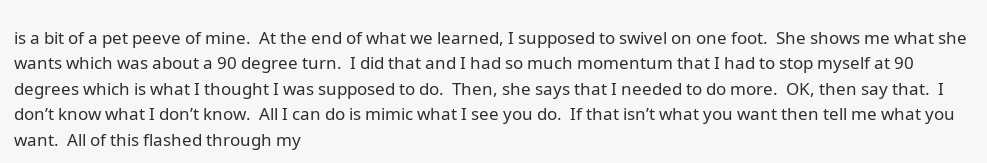is a bit of a pet peeve of mine.  At the end of what we learned, I supposed to swivel on one foot.  She shows me what she wants which was about a 90 degree turn.  I did that and I had so much momentum that I had to stop myself at 90 degrees which is what I thought I was supposed to do.  Then, she says that I needed to do more.  OK, then say that.  I don’t know what I don’t know.  All I can do is mimic what I see you do.  If that isn’t what you want then tell me what you want.  All of this flashed through my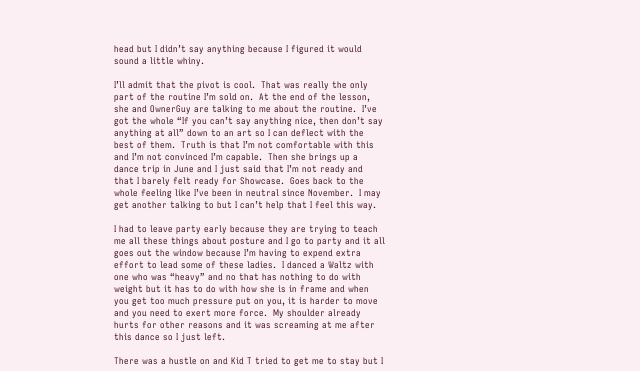head but I didn’t say anything because I figured it would sound a little whiny.

I’ll admit that the pivot is cool.  That was really the only part of the routine I’m sold on.  At the end of the lesson, she and OwnerGuy are talking to me about the routine.  I’ve got the whole “If you can’t say anything nice, then don’t say anything at all” down to an art so I can deflect with the best of them.  Truth is that I’m not comfortable with this and I’m not convinced I’m capable.  Then she brings up a dance trip in June and I just said that I’m not ready and that I barely felt ready for Showcase.  Goes back to the whole feeling like I’ve been in neutral since November.  I may get another talking to but I can’t help that I feel this way.

I had to leave party early because they are trying to teach me all these things about posture and I go to party and it all goes out the window because I’m having to expend extra effort to lead some of these ladies.  I danced a Waltz with one who was “heavy” and no that has nothing to do with weight but it has to do with how she is in frame and when you get too much pressure put on you, it is harder to move and you need to exert more force.  My shoulder already hurts for other reasons and it was screaming at me after this dance so I just left.

There was a hustle on and Kid T tried to get me to stay but I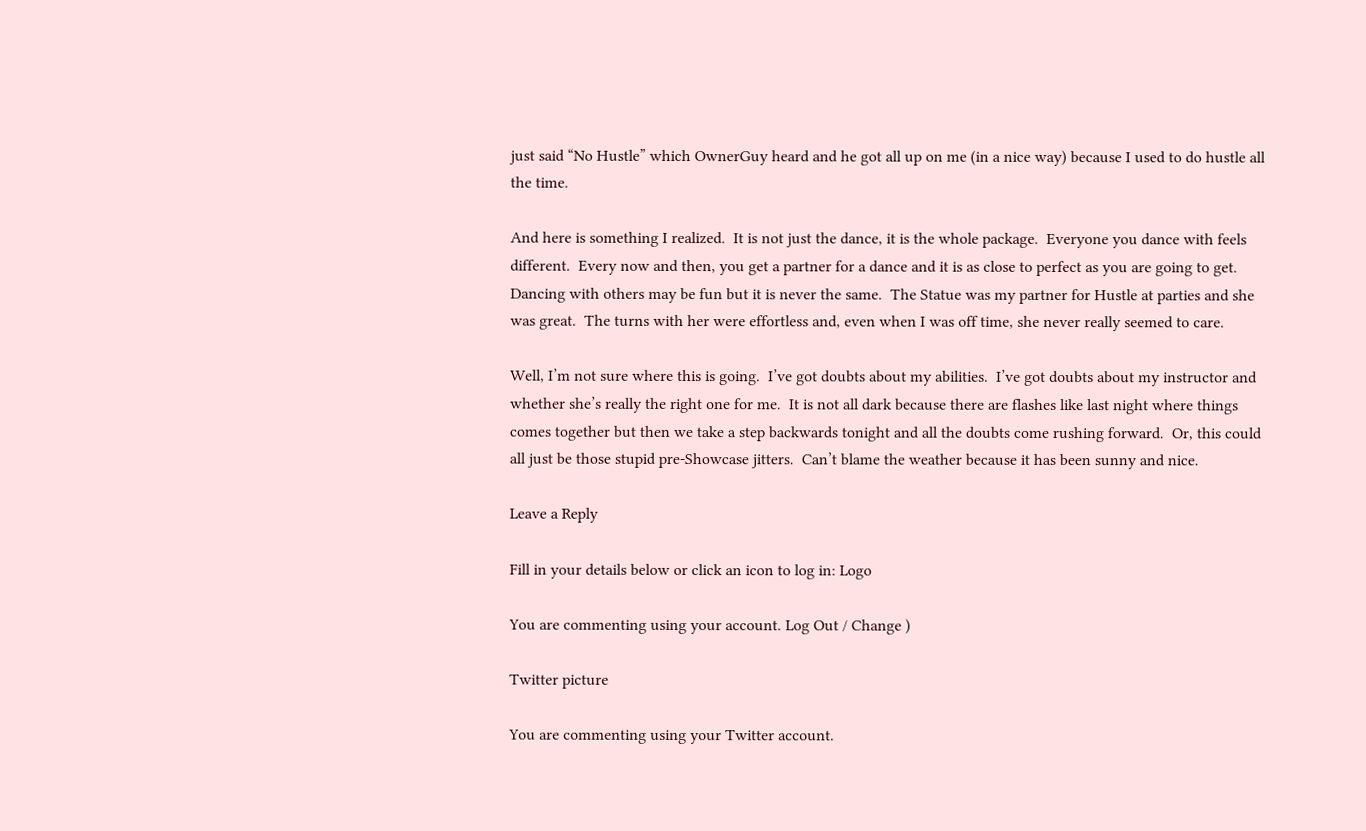just said “No Hustle” which OwnerGuy heard and he got all up on me (in a nice way) because I used to do hustle all the time.

And here is something I realized.  It is not just the dance, it is the whole package.  Everyone you dance with feels different.  Every now and then, you get a partner for a dance and it is as close to perfect as you are going to get.  Dancing with others may be fun but it is never the same.  The Statue was my partner for Hustle at parties and she was great.  The turns with her were effortless and, even when I was off time, she never really seemed to care.

Well, I’m not sure where this is going.  I’ve got doubts about my abilities.  I’ve got doubts about my instructor and whether she’s really the right one for me.  It is not all dark because there are flashes like last night where things comes together but then we take a step backwards tonight and all the doubts come rushing forward.  Or, this could all just be those stupid pre-Showcase jitters.  Can’t blame the weather because it has been sunny and nice.

Leave a Reply

Fill in your details below or click an icon to log in: Logo

You are commenting using your account. Log Out / Change )

Twitter picture

You are commenting using your Twitter account.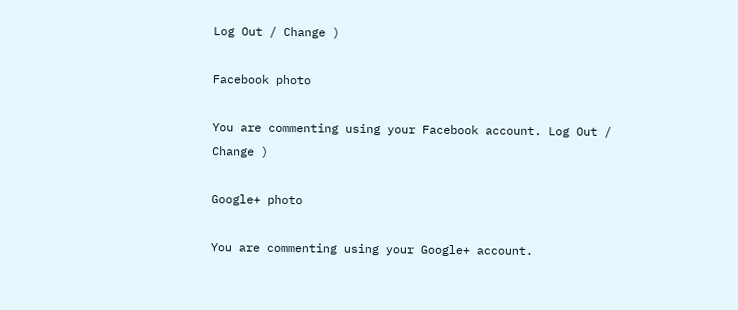Log Out / Change )

Facebook photo

You are commenting using your Facebook account. Log Out / Change )

Google+ photo

You are commenting using your Google+ account.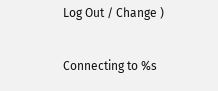Log Out / Change )

Connecting to %s